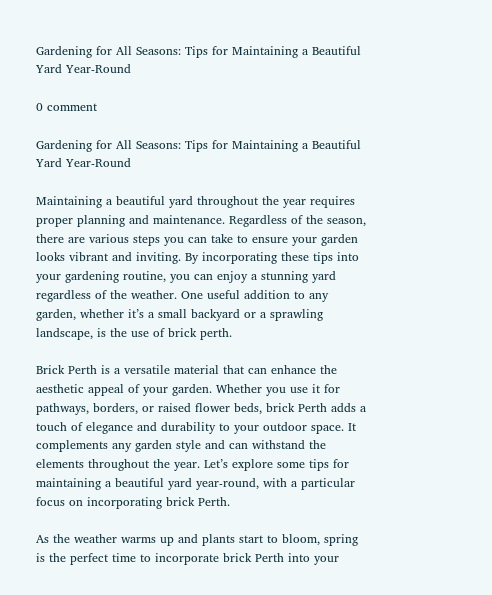Gardening for All Seasons: Tips for Maintaining a Beautiful Yard Year-Round

0 comment

Gardening for All Seasons: Tips for Maintaining a Beautiful Yard Year-Round

Maintaining a beautiful yard throughout the year requires proper planning and maintenance. Regardless of the season, there are various steps you can take to ensure your garden looks vibrant and inviting. By incorporating these tips into your gardening routine, you can enjoy a stunning yard regardless of the weather. One useful addition to any garden, whether it’s a small backyard or a sprawling landscape, is the use of brick perth.

Brick Perth is a versatile material that can enhance the aesthetic appeal of your garden. Whether you use it for pathways, borders, or raised flower beds, brick Perth adds a touch of elegance and durability to your outdoor space. It complements any garden style and can withstand the elements throughout the year. Let’s explore some tips for maintaining a beautiful yard year-round, with a particular focus on incorporating brick Perth.

As the weather warms up and plants start to bloom, spring is the perfect time to incorporate brick Perth into your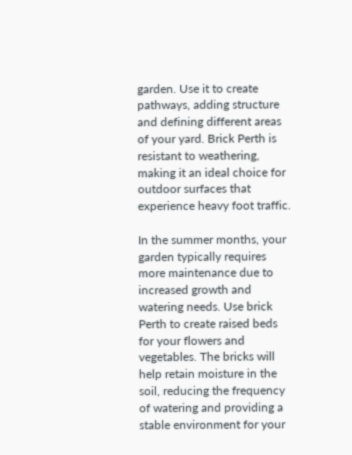garden. Use it to create pathways, adding structure and defining different areas of your yard. Brick Perth is resistant to weathering, making it an ideal choice for outdoor surfaces that experience heavy foot traffic.

In the summer months, your garden typically requires more maintenance due to increased growth and watering needs. Use brick Perth to create raised beds for your flowers and vegetables. The bricks will help retain moisture in the soil, reducing the frequency of watering and providing a stable environment for your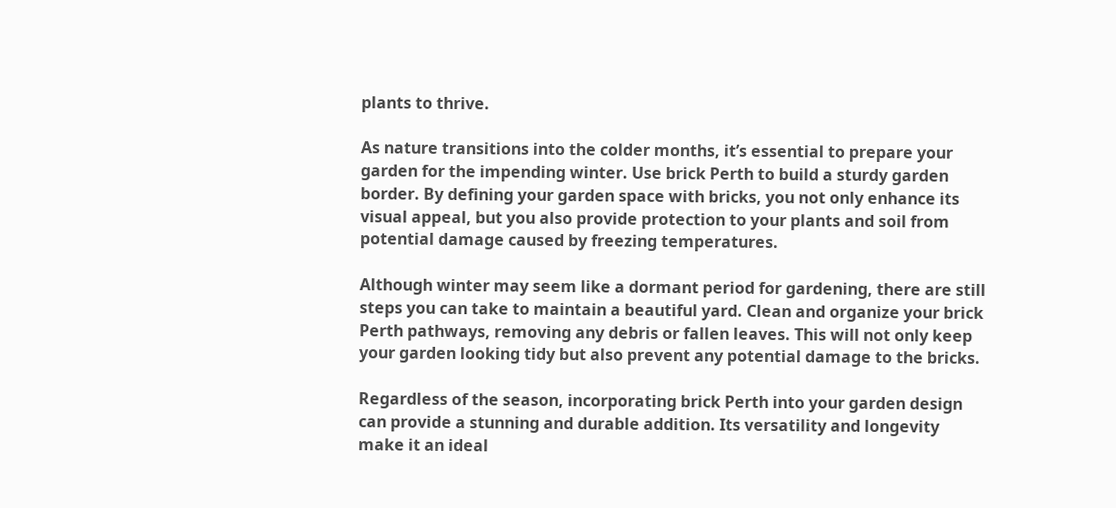plants to thrive.

As nature transitions into the colder months, it’s essential to prepare your garden for the impending winter. Use brick Perth to build a sturdy garden border. By defining your garden space with bricks, you not only enhance its visual appeal, but you also provide protection to your plants and soil from potential damage caused by freezing temperatures.

Although winter may seem like a dormant period for gardening, there are still steps you can take to maintain a beautiful yard. Clean and organize your brick Perth pathways, removing any debris or fallen leaves. This will not only keep your garden looking tidy but also prevent any potential damage to the bricks.

Regardless of the season, incorporating brick Perth into your garden design can provide a stunning and durable addition. Its versatility and longevity make it an ideal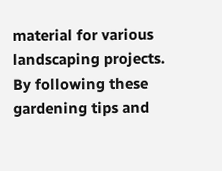material for various landscaping projects. By following these gardening tips and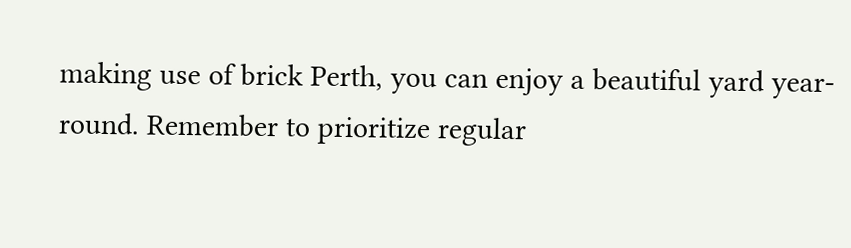making use of brick Perth, you can enjoy a beautiful yard year-round. Remember to prioritize regular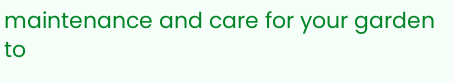maintenance and care for your garden to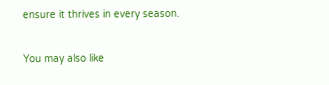ensure it thrives in every season.

You may also like